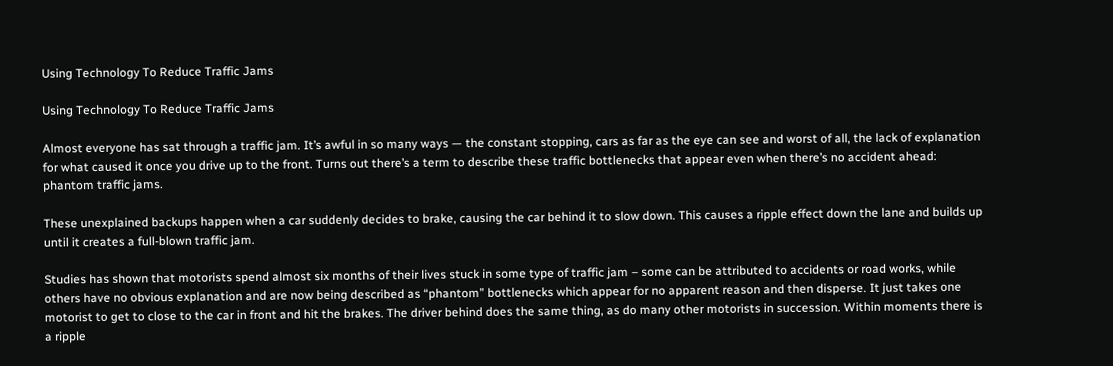Using Technology To Reduce Traffic Jams

Using Technology To Reduce Traffic Jams

Almost everyone has sat through a traffic jam. It’s awful in so many ways — the constant stopping, cars as far as the eye can see and worst of all, the lack of explanation for what caused it once you drive up to the front. Turns out there’s a term to describe these traffic bottlenecks that appear even when there’s no accident ahead: phantom traffic jams.

These unexplained backups happen when a car suddenly decides to brake, causing the car behind it to slow down. This causes a ripple effect down the lane and builds up until it creates a full-blown traffic jam.

Studies has shown that motorists spend almost six months of their lives stuck in some type of traffic jam – some can be attributed to accidents or road works, while others have no obvious explanation and are now being described as “phantom” bottlenecks which appear for no apparent reason and then disperse. It just takes one motorist to get to close to the car in front and hit the brakes. The driver behind does the same thing, as do many other motorists in succession. Within moments there is a ripple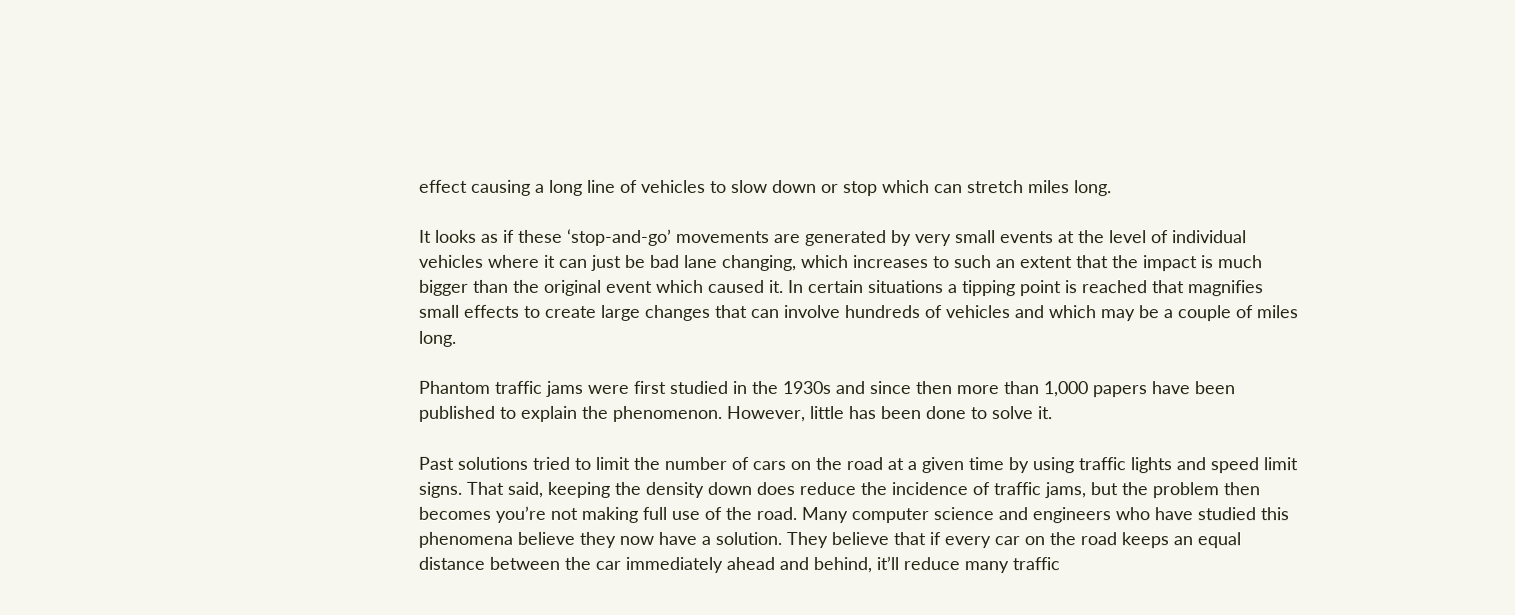effect causing a long line of vehicles to slow down or stop which can stretch miles long.

It looks as if these ‘stop-and-go’ movements are generated by very small events at the level of individual vehicles where it can just be bad lane changing, which increases to such an extent that the impact is much bigger than the original event which caused it. In certain situations a tipping point is reached that magnifies small effects to create large changes that can involve hundreds of vehicles and which may be a couple of miles long.

Phantom traffic jams were first studied in the 1930s and since then more than 1,000 papers have been published to explain the phenomenon. However, little has been done to solve it.

Past solutions tried to limit the number of cars on the road at a given time by using traffic lights and speed limit signs. That said, keeping the density down does reduce the incidence of traffic jams, but the problem then becomes you’re not making full use of the road. Many computer science and engineers who have studied this phenomena believe they now have a solution. They believe that if every car on the road keeps an equal distance between the car immediately ahead and behind, it’ll reduce many traffic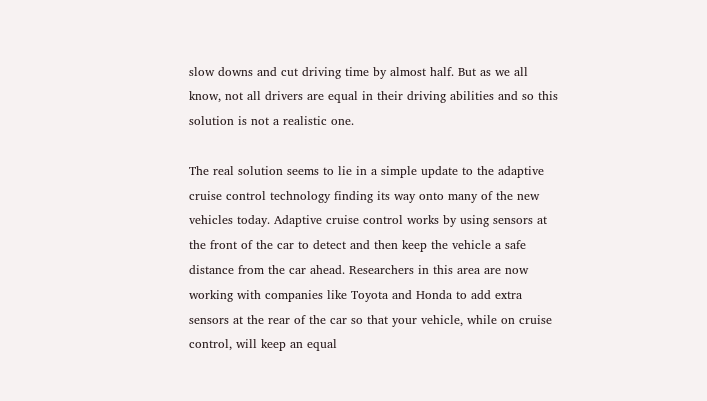slow downs and cut driving time by almost half. But as we all know, not all drivers are equal in their driving abilities and so this solution is not a realistic one.

The real solution seems to lie in a simple update to the adaptive cruise control technology finding its way onto many of the new vehicles today. Adaptive cruise control works by using sensors at the front of the car to detect and then keep the vehicle a safe distance from the car ahead. Researchers in this area are now working with companies like Toyota and Honda to add extra sensors at the rear of the car so that your vehicle, while on cruise control, will keep an equal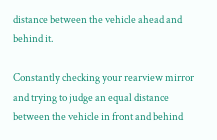distance between the vehicle ahead and behind it.

Constantly checking your rearview mirror and trying to judge an equal distance between the vehicle in front and behind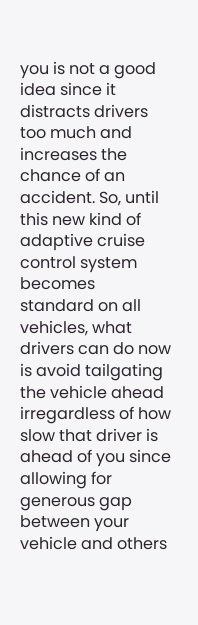you is not a good idea since it distracts drivers too much and increases the chance of an accident. So, until this new kind of adaptive cruise control system becomes standard on all vehicles, what drivers can do now is avoid tailgating the vehicle ahead irregardless of how slow that driver is ahead of you since allowing for generous gap between your vehicle and others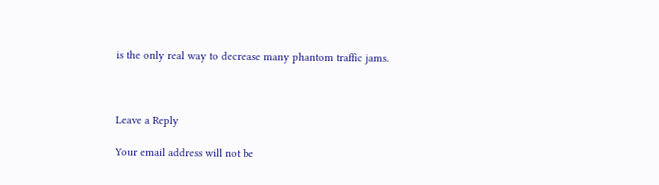is the only real way to decrease many phantom traffic jams.



Leave a Reply

Your email address will not be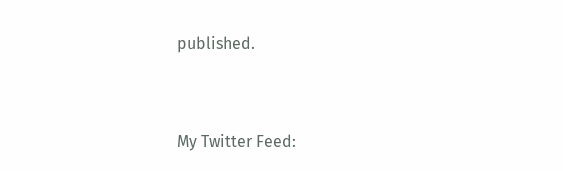published.


My Twitter Feed: